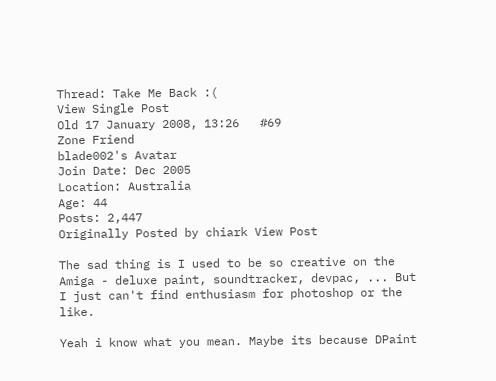Thread: Take Me Back :(
View Single Post
Old 17 January 2008, 13:26   #69
Zone Friend
blade002's Avatar
Join Date: Dec 2005
Location: Australia
Age: 44
Posts: 2,447
Originally Posted by chiark View Post

The sad thing is I used to be so creative on the Amiga - deluxe paint, soundtracker, devpac, ... But I just can't find enthusiasm for photoshop or the like.

Yeah i know what you mean. Maybe its because DPaint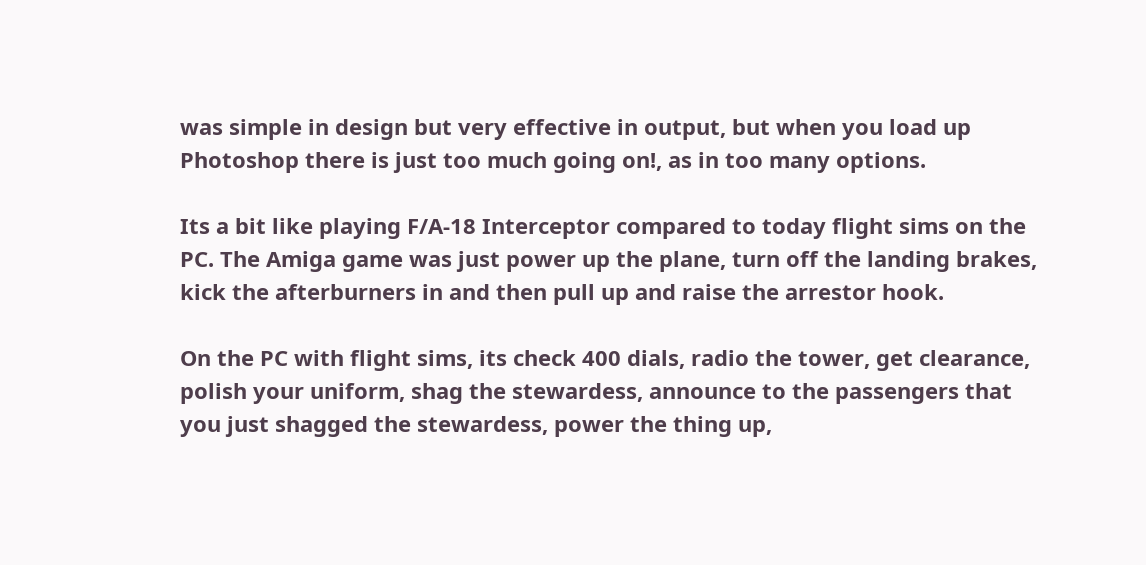was simple in design but very effective in output, but when you load up Photoshop there is just too much going on!, as in too many options.

Its a bit like playing F/A-18 Interceptor compared to today flight sims on the PC. The Amiga game was just power up the plane, turn off the landing brakes, kick the afterburners in and then pull up and raise the arrestor hook.

On the PC with flight sims, its check 400 dials, radio the tower, get clearance, polish your uniform, shag the stewardess, announce to the passengers that you just shagged the stewardess, power the thing up,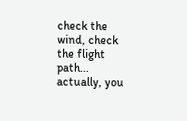check the wind, check the flight path... actually, you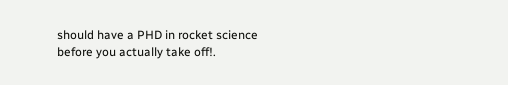should have a PHD in rocket science before you actually take off!.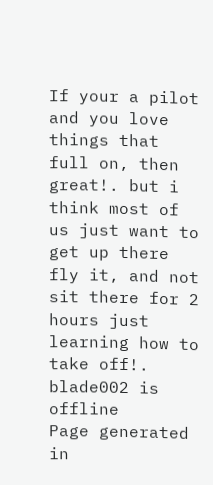If your a pilot and you love things that full on, then great!. but i think most of us just want to get up there fly it, and not sit there for 2 hours just learning how to take off!.
blade002 is offline
Page generated in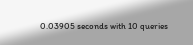0.03905 seconds with 10 queries